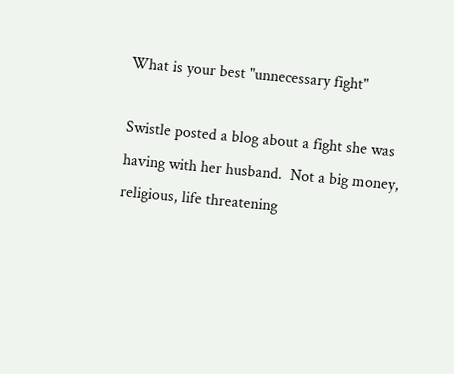What is your best "unnecessary fight"

Swistle posted a blog about a fight she was having with her husband.  Not a big money, religious, life threatening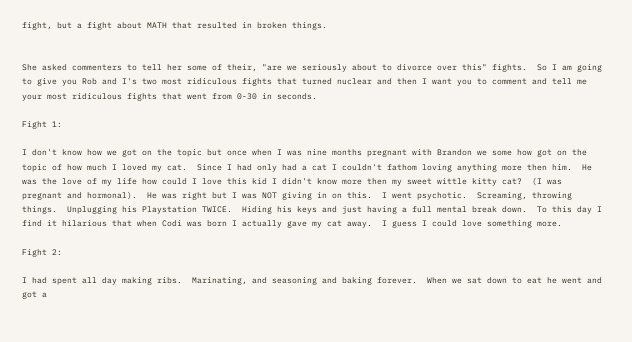fight, but a fight about MATH that resulted in broken things.


She asked commenters to tell her some of their, "are we seriously about to divorce over this" fights.  So I am going to give you Rob and I's two most ridiculous fights that turned nuclear and then I want you to comment and tell me your most ridiculous fights that went from 0-30 in seconds.

Fight 1:

I don't know how we got on the topic but once when I was nine months pregnant with Brandon we some how got on the topic of how much I loved my cat.  Since I had only had a cat I couldn't fathom loving anything more then him.  He was the love of my life how could I love this kid I didn't know more then my sweet wittle kitty cat?  (I was pregnant and hormonal).  He was right but I was NOT giving in on this.  I went psychotic.  Screaming, throwing things.  Unplugging his Playstation TWICE.  Hiding his keys and just having a full mental break down.  To this day I find it hilarious that when Codi was born I actually gave my cat away.  I guess I could love something more.

Fight 2:

I had spent all day making ribs.  Marinating, and seasoning and baking forever.  When we sat down to eat he went and got a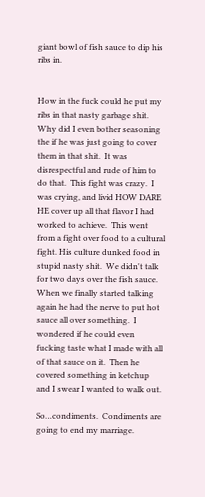giant bowl of fish sauce to dip his ribs in.


How in the fuck could he put my ribs in that nasty garbage shit.  Why did I even bother seasoning the if he was just going to cover them in that shit.  It was disrespectful and rude of him to do that.  This fight was crazy.  I was crying, and livid HOW DARE HE cover up all that flavor I had worked to achieve.  This went from a fight over food to a cultural fight. His culture dunked food in stupid nasty shit.  We didn't talk for two days over the fish sauce.  When we finally started talking again he had the nerve to put hot sauce all over something.  I wondered if he could even fucking taste what I made with all of that sauce on it.  Then he covered something in ketchup and I swear I wanted to walk out.

So…condiments.  Condiments are going to end my marriage.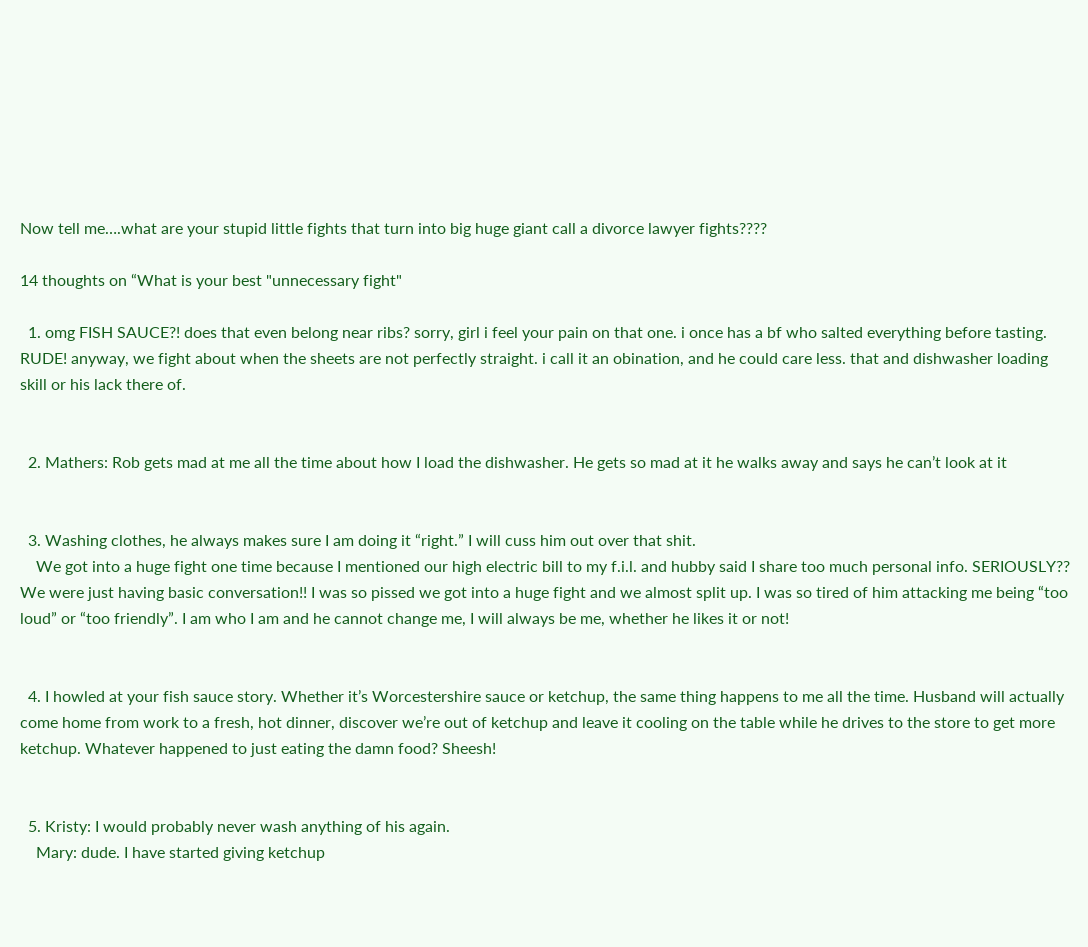Now tell me….what are your stupid little fights that turn into big huge giant call a divorce lawyer fights????

14 thoughts on “What is your best "unnecessary fight"

  1. omg FISH SAUCE?! does that even belong near ribs? sorry, girl i feel your pain on that one. i once has a bf who salted everything before tasting. RUDE! anyway, we fight about when the sheets are not perfectly straight. i call it an obination, and he could care less. that and dishwasher loading skill or his lack there of.


  2. Mathers: Rob gets mad at me all the time about how I load the dishwasher. He gets so mad at it he walks away and says he can’t look at it


  3. Washing clothes, he always makes sure I am doing it “right.” I will cuss him out over that shit.
    We got into a huge fight one time because I mentioned our high electric bill to my f.i.l. and hubby said I share too much personal info. SERIOUSLY?? We were just having basic conversation!! I was so pissed we got into a huge fight and we almost split up. I was so tired of him attacking me being “too loud” or “too friendly”. I am who I am and he cannot change me, I will always be me, whether he likes it or not!


  4. I howled at your fish sauce story. Whether it’s Worcestershire sauce or ketchup, the same thing happens to me all the time. Husband will actually come home from work to a fresh, hot dinner, discover we’re out of ketchup and leave it cooling on the table while he drives to the store to get more ketchup. Whatever happened to just eating the damn food? Sheesh!


  5. Kristy: I would probably never wash anything of his again.
    Mary: dude. I have started giving ketchup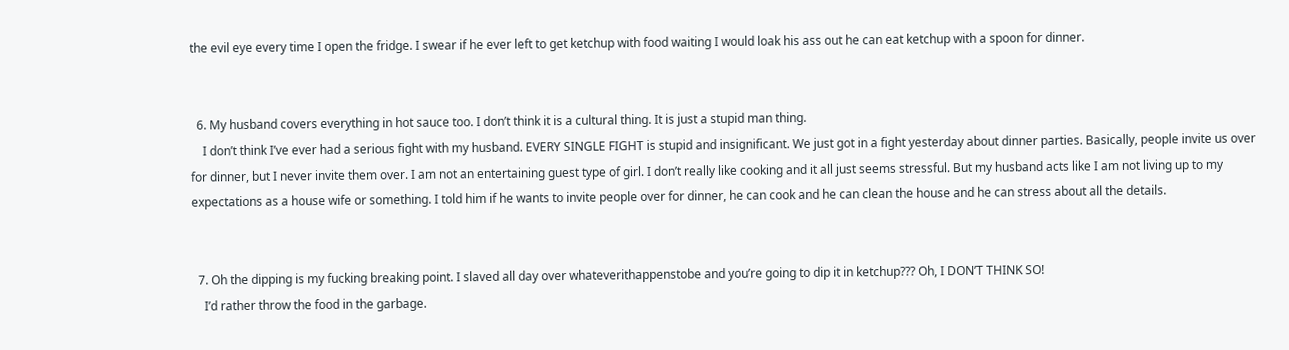the evil eye every time I open the fridge. I swear if he ever left to get ketchup with food waiting I would loak his ass out he can eat ketchup with a spoon for dinner.


  6. My husband covers everything in hot sauce too. I don’t think it is a cultural thing. It is just a stupid man thing.
    I don’t think I’ve ever had a serious fight with my husband. EVERY SINGLE FIGHT is stupid and insignificant. We just got in a fight yesterday about dinner parties. Basically, people invite us over for dinner, but I never invite them over. I am not an entertaining guest type of girl. I don’t really like cooking and it all just seems stressful. But my husband acts like I am not living up to my expectations as a house wife or something. I told him if he wants to invite people over for dinner, he can cook and he can clean the house and he can stress about all the details.


  7. Oh the dipping is my fucking breaking point. I slaved all day over whateverithappenstobe and you’re going to dip it in ketchup??? Oh, I DON’T THINK SO!
    I’d rather throw the food in the garbage.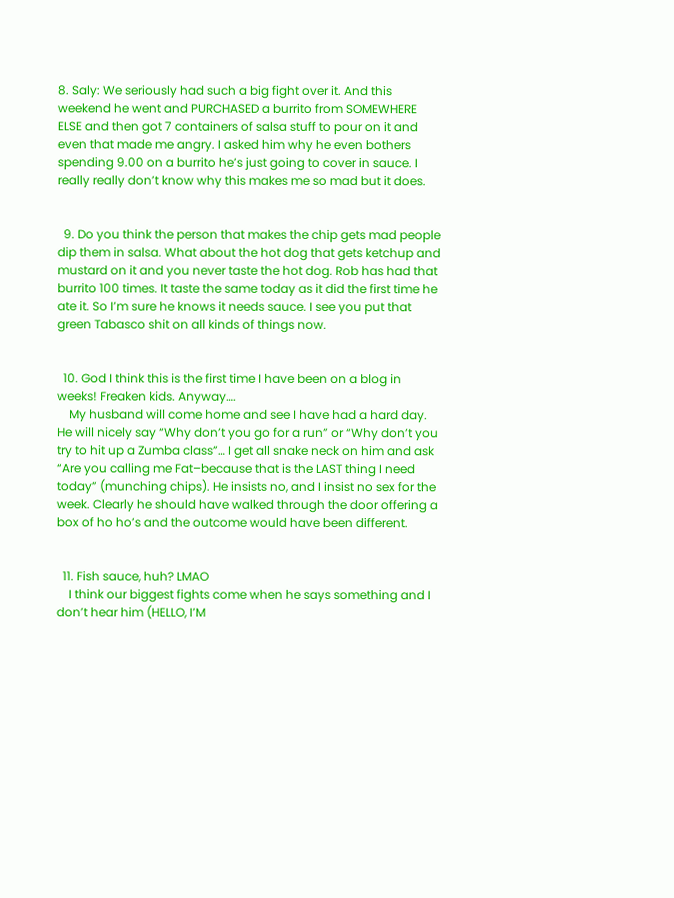8. Saly: We seriously had such a big fight over it. And this weekend he went and PURCHASED a burrito from SOMEWHERE ELSE and then got 7 containers of salsa stuff to pour on it and even that made me angry. I asked him why he even bothers spending 9.00 on a burrito he’s just going to cover in sauce. I really really don’t know why this makes me so mad but it does.


  9. Do you think the person that makes the chip gets mad people dip them in salsa. What about the hot dog that gets ketchup and mustard on it and you never taste the hot dog. Rob has had that burrito 100 times. It taste the same today as it did the first time he ate it. So I’m sure he knows it needs sauce. I see you put that green Tabasco shit on all kinds of things now.


  10. God I think this is the first time I have been on a blog in weeks! Freaken kids. Anyway….
    My husband will come home and see I have had a hard day. He will nicely say “Why don’t you go for a run” or “Why don’t you try to hit up a Zumba class”… I get all snake neck on him and ask “Are you calling me Fat–because that is the LAST thing I need today” (munching chips). He insists no, and I insist no sex for the week. Clearly he should have walked through the door offering a box of ho ho’s and the outcome would have been different.


  11. Fish sauce, huh? LMAO
    I think our biggest fights come when he says something and I don’t hear him (HELLO, I’M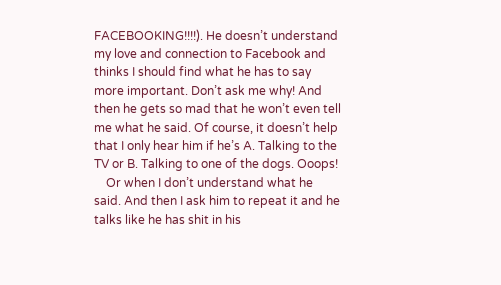FACEBOOKING!!!!). He doesn’t understand my love and connection to Facebook and thinks I should find what he has to say more important. Don’t ask me why! And then he gets so mad that he won’t even tell me what he said. Of course, it doesn’t help that I only hear him if he’s A. Talking to the TV or B. Talking to one of the dogs. Ooops!
    Or when I don’t understand what he said. And then I ask him to repeat it and he talks like he has shit in his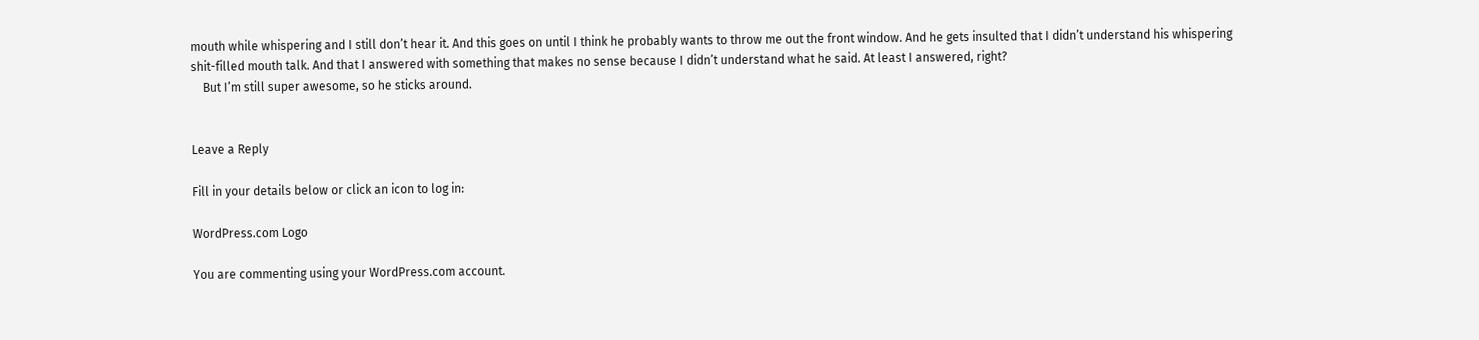mouth while whispering and I still don’t hear it. And this goes on until I think he probably wants to throw me out the front window. And he gets insulted that I didn’t understand his whispering shit-filled mouth talk. And that I answered with something that makes no sense because I didn’t understand what he said. At least I answered, right?
    But I’m still super awesome, so he sticks around.


Leave a Reply

Fill in your details below or click an icon to log in:

WordPress.com Logo

You are commenting using your WordPress.com account.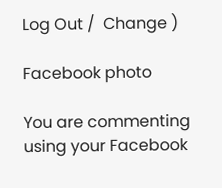Log Out /  Change )

Facebook photo

You are commenting using your Facebook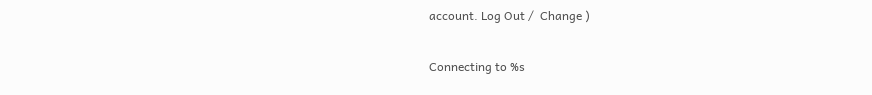account. Log Out /  Change )

Connecting to %s